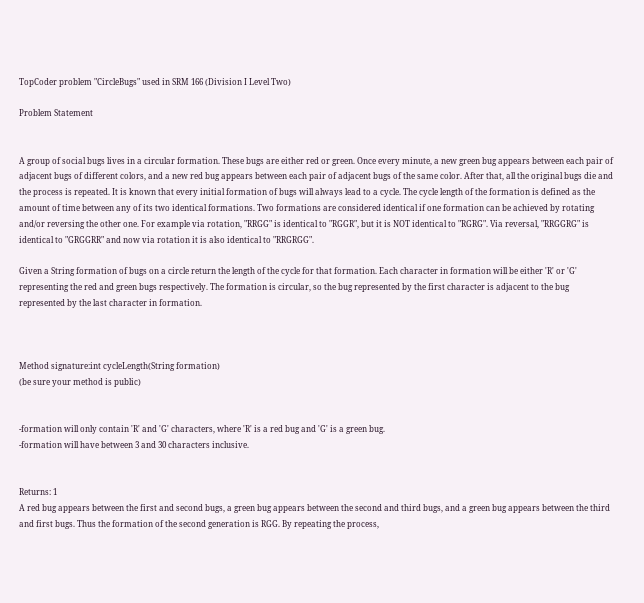TopCoder problem "CircleBugs" used in SRM 166 (Division I Level Two)

Problem Statement


A group of social bugs lives in a circular formation. These bugs are either red or green. Once every minute, a new green bug appears between each pair of adjacent bugs of different colors, and a new red bug appears between each pair of adjacent bugs of the same color. After that, all the original bugs die and the process is repeated. It is known that every initial formation of bugs will always lead to a cycle. The cycle length of the formation is defined as the amount of time between any of its two identical formations. Two formations are considered identical if one formation can be achieved by rotating and/or reversing the other one. For example via rotation, "RRGG" is identical to "RGGR", but it is NOT identical to "RGRG". Via reversal, "RRGGRG" is identical to "GRGGRR" and now via rotation it is also identical to "RRGRGG".

Given a String formation of bugs on a circle return the length of the cycle for that formation. Each character in formation will be either 'R' or 'G' representing the red and green bugs respectively. The formation is circular, so the bug represented by the first character is adjacent to the bug represented by the last character in formation.



Method signature:int cycleLength(String formation)
(be sure your method is public)


-formation will only contain 'R' and 'G' characters, where 'R' is a red bug and 'G' is a green bug.
-formation will have between 3 and 30 characters inclusive.


Returns: 1
A red bug appears between the first and second bugs, a green bug appears between the second and third bugs, and a green bug appears between the third and first bugs. Thus the formation of the second generation is RGG. By repeating the process,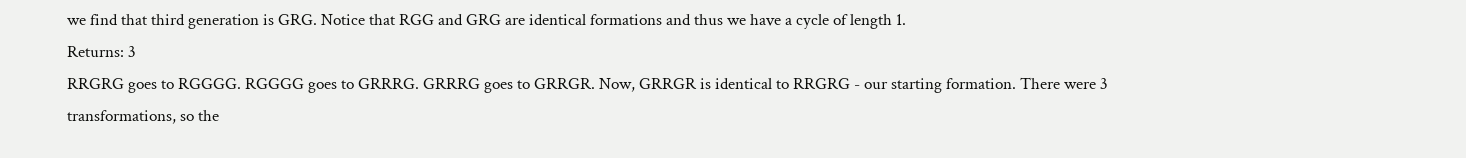we find that third generation is GRG. Notice that RGG and GRG are identical formations and thus we have a cycle of length 1.
Returns: 3
RRGRG goes to RGGGG. RGGGG goes to GRRRG. GRRRG goes to GRRGR. Now, GRRGR is identical to RRGRG - our starting formation. There were 3 transformations, so the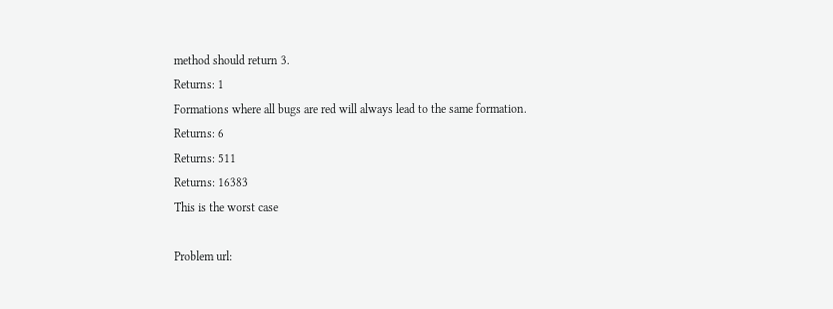method should return 3.
Returns: 1
Formations where all bugs are red will always lead to the same formation.
Returns: 6
Returns: 511
Returns: 16383
This is the worst case

Problem url: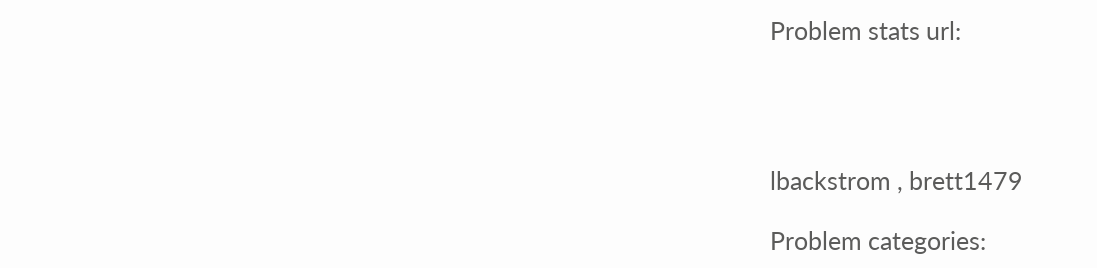Problem stats url:




lbackstrom , brett1479

Problem categories: